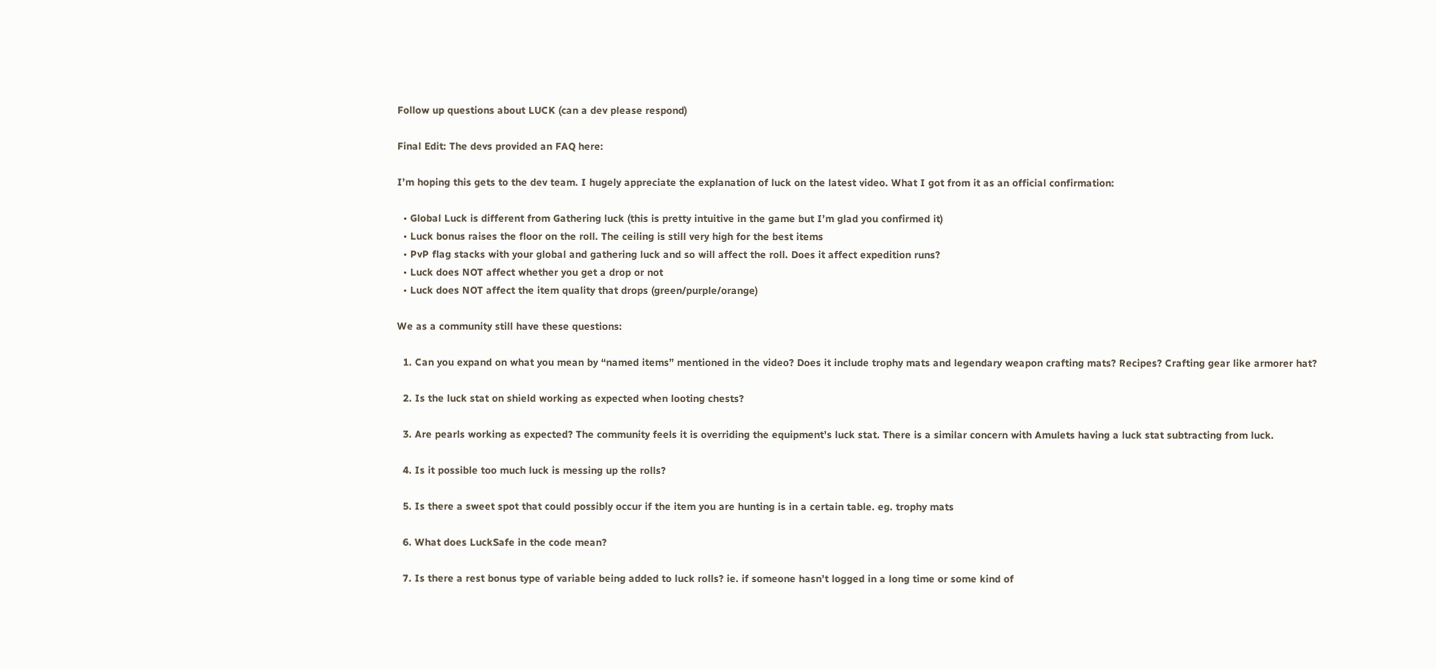Follow up questions about LUCK (can a dev please respond)

Final Edit: The devs provided an FAQ here:

I’m hoping this gets to the dev team. I hugely appreciate the explanation of luck on the latest video. What I got from it as an official confirmation:

  • Global Luck is different from Gathering luck (this is pretty intuitive in the game but I’m glad you confirmed it)
  • Luck bonus raises the floor on the roll. The ceiling is still very high for the best items
  • PvP flag stacks with your global and gathering luck and so will affect the roll. Does it affect expedition runs?
  • Luck does NOT affect whether you get a drop or not
  • Luck does NOT affect the item quality that drops (green/purple/orange)

We as a community still have these questions:

  1. Can you expand on what you mean by “named items” mentioned in the video? Does it include trophy mats and legendary weapon crafting mats? Recipes? Crafting gear like armorer hat?

  2. Is the luck stat on shield working as expected when looting chests?

  3. Are pearls working as expected? The community feels it is overriding the equipment’s luck stat. There is a similar concern with Amulets having a luck stat subtracting from luck.

  4. Is it possible too much luck is messing up the rolls?

  5. Is there a sweet spot that could possibly occur if the item you are hunting is in a certain table. eg. trophy mats

  6. What does LuckSafe in the code mean?

  7. Is there a rest bonus type of variable being added to luck rolls? ie. if someone hasn’t logged in a long time or some kind of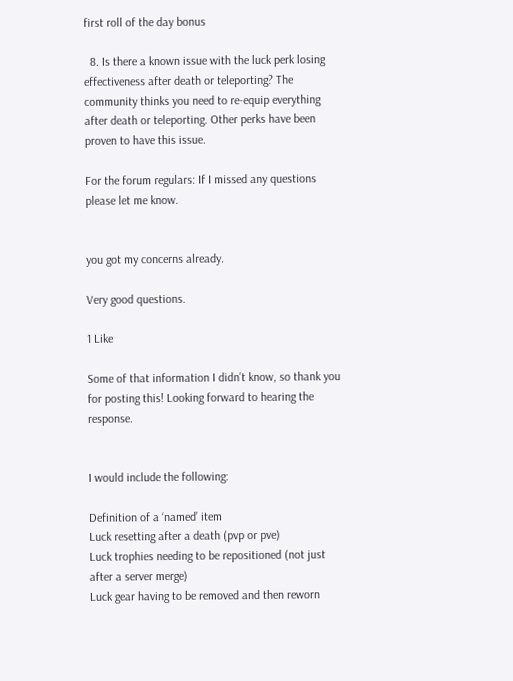first roll of the day bonus

  8. Is there a known issue with the luck perk losing effectiveness after death or teleporting? The community thinks you need to re-equip everything after death or teleporting. Other perks have been proven to have this issue.

For the forum regulars: If I missed any questions please let me know.


you got my concerns already.

Very good questions.

1 Like

Some of that information I didn’t know, so thank you for posting this! Looking forward to hearing the response.


I would include the following:

Definition of a ‘named’ item
Luck resetting after a death (pvp or pve)
Luck trophies needing to be repositioned (not just after a server merge)
Luck gear having to be removed and then reworn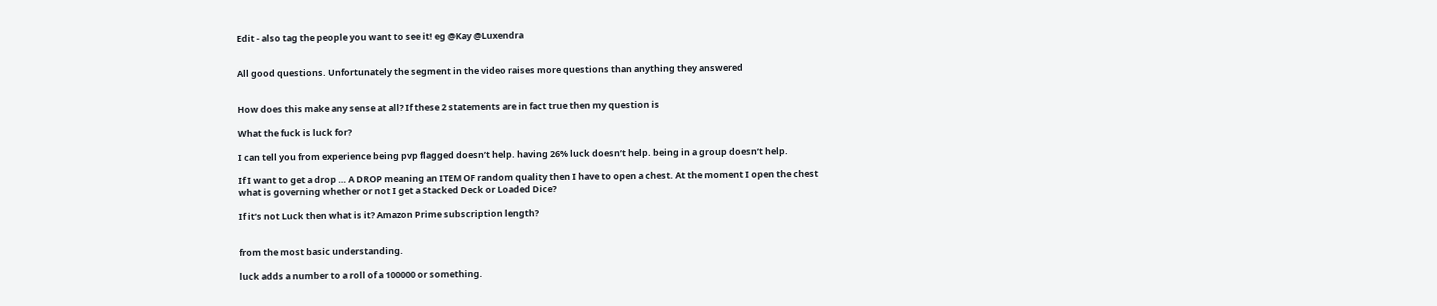Edit - also tag the people you want to see it! eg @Kay @Luxendra


All good questions. Unfortunately the segment in the video raises more questions than anything they answered


How does this make any sense at all? If these 2 statements are in fact true then my question is

What the fuck is luck for?

I can tell you from experience being pvp flagged doesn’t help. having 26% luck doesn’t help. being in a group doesn’t help.

If I want to get a drop … A DROP meaning an ITEM OF random quality then I have to open a chest. At the moment I open the chest what is governing whether or not I get a Stacked Deck or Loaded Dice?

If it’s not Luck then what is it? Amazon Prime subscription length?


from the most basic understanding.

luck adds a number to a roll of a 100000 or something.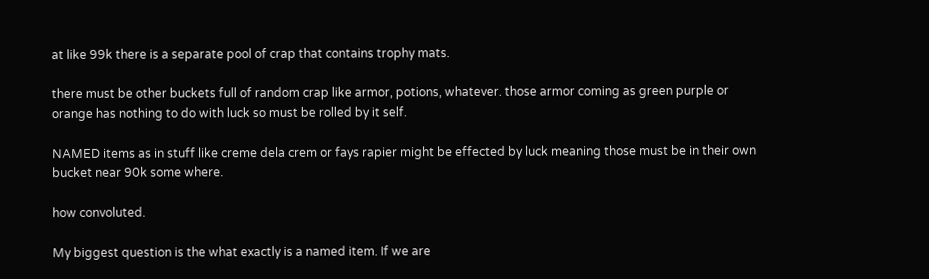at like 99k there is a separate pool of crap that contains trophy mats.

there must be other buckets full of random crap like armor, potions, whatever. those armor coming as green purple or orange has nothing to do with luck so must be rolled by it self.

NAMED items as in stuff like creme dela crem or fays rapier might be effected by luck meaning those must be in their own bucket near 90k some where.

how convoluted.

My biggest question is the what exactly is a named item. If we are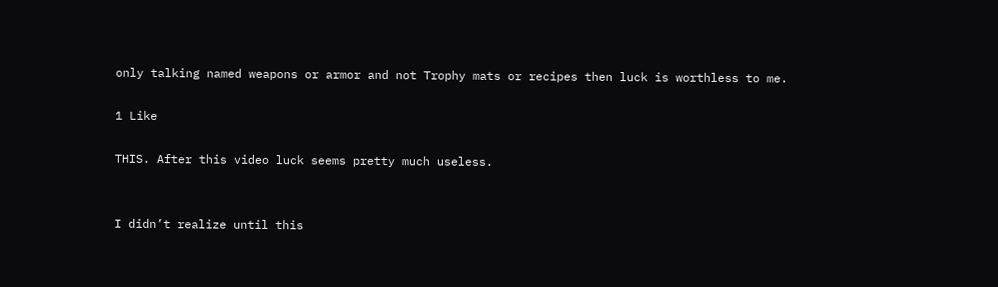only talking named weapons or armor and not Trophy mats or recipes then luck is worthless to me.

1 Like

THIS. After this video luck seems pretty much useless.


I didn’t realize until this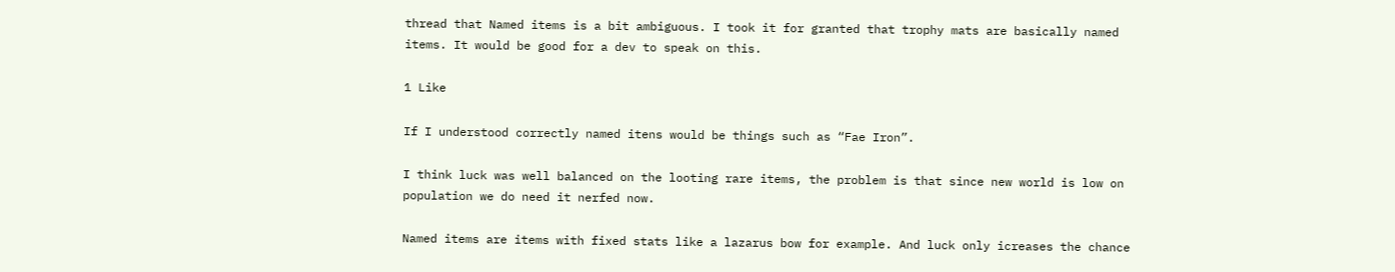thread that Named items is a bit ambiguous. I took it for granted that trophy mats are basically named items. It would be good for a dev to speak on this.

1 Like

If I understood correctly named itens would be things such as “Fae Iron”.

I think luck was well balanced on the looting rare items, the problem is that since new world is low on population we do need it nerfed now.

Named items are items with fixed stats like a lazarus bow for example. And luck only icreases the chance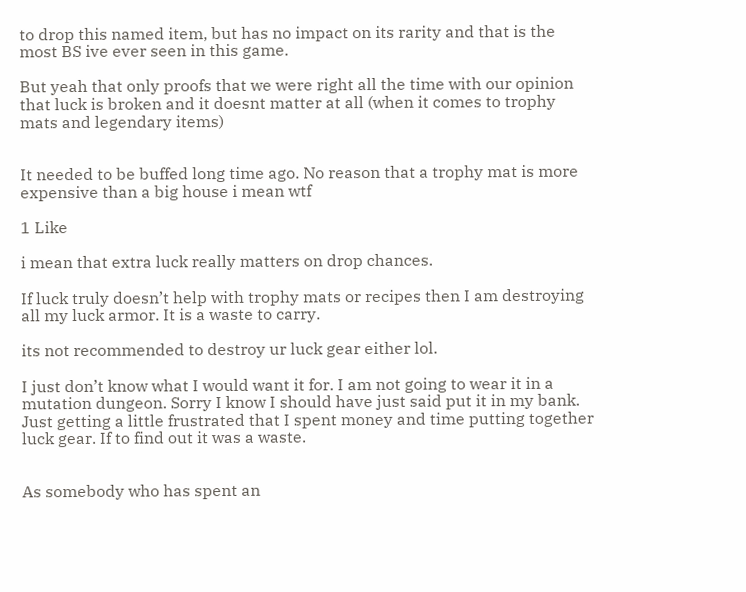to drop this named item, but has no impact on its rarity and that is the most BS ive ever seen in this game.

But yeah that only proofs that we were right all the time with our opinion that luck is broken and it doesnt matter at all (when it comes to trophy mats and legendary items)


It needed to be buffed long time ago. No reason that a trophy mat is more expensive than a big house i mean wtf

1 Like

i mean that extra luck really matters on drop chances.

If luck truly doesn’t help with trophy mats or recipes then I am destroying all my luck armor. It is a waste to carry.

its not recommended to destroy ur luck gear either lol.

I just don’t know what I would want it for. I am not going to wear it in a mutation dungeon. Sorry I know I should have just said put it in my bank. Just getting a little frustrated that I spent money and time putting together luck gear. If to find out it was a waste.


As somebody who has spent an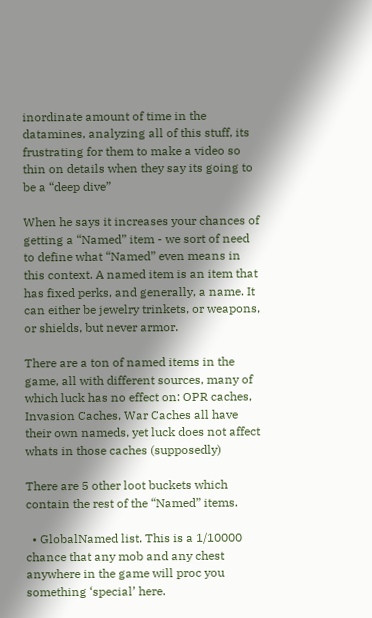inordinate amount of time in the datamines, analyzing all of this stuff, its frustrating for them to make a video so thin on details when they say its going to be a “deep dive”

When he says it increases your chances of getting a “Named” item - we sort of need to define what “Named” even means in this context. A named item is an item that has fixed perks, and generally, a name. It can either be jewelry trinkets, or weapons, or shields, but never armor.

There are a ton of named items in the game, all with different sources, many of which luck has no effect on: OPR caches, Invasion Caches, War Caches all have their own nameds, yet luck does not affect whats in those caches (supposedly)

There are 5 other loot buckets which contain the rest of the “Named” items.

  • GlobalNamed list. This is a 1/10000 chance that any mob and any chest anywhere in the game will proc you something ‘special’ here.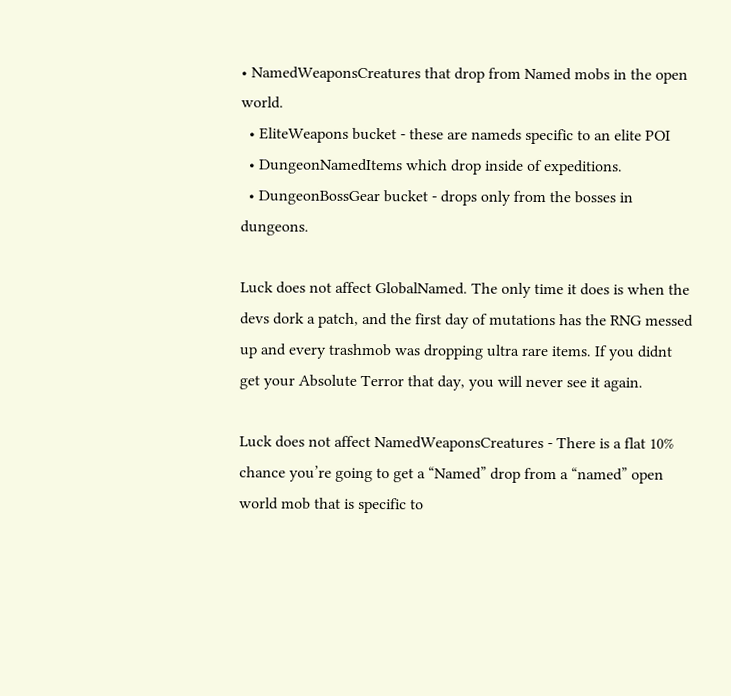• NamedWeaponsCreatures that drop from Named mobs in the open world.
  • EliteWeapons bucket - these are nameds specific to an elite POI
  • DungeonNamedItems which drop inside of expeditions.
  • DungeonBossGear bucket - drops only from the bosses in dungeons.

Luck does not affect GlobalNamed. The only time it does is when the devs dork a patch, and the first day of mutations has the RNG messed up and every trashmob was dropping ultra rare items. If you didnt get your Absolute Terror that day, you will never see it again.

Luck does not affect NamedWeaponsCreatures - There is a flat 10% chance you’re going to get a “Named” drop from a “named” open world mob that is specific to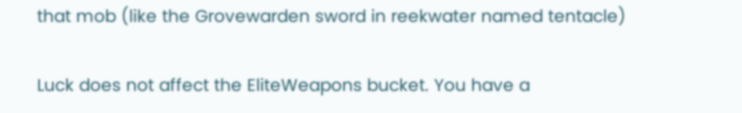that mob (like the Grovewarden sword in reekwater named tentacle)

Luck does not affect the EliteWeapons bucket. You have a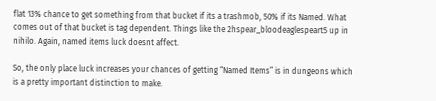flat 13% chance to get something from that bucket if its a trashmob, 50% if its Named. What comes out of that bucket is tag dependent. Things like the 2hspear_bloodeaglespeart5 up in nihilo. Again, named items luck doesnt affect.

So, the only place luck increases your chances of getting “Named Items” is in dungeons which is a pretty important distinction to make.